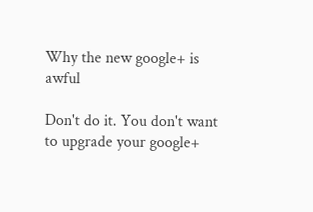Why the new google+ is awful

Don't do it. You don't want to upgrade your google+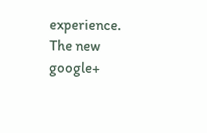experience. The new google+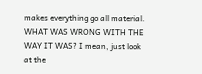makes everything go all material. WHAT WAS WRONG WITH THE WAY IT WAS? I mean, just look at the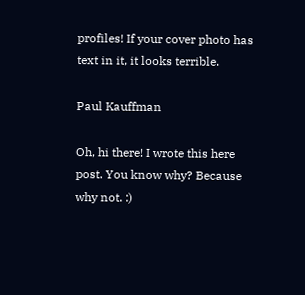profiles! If your cover photo has text in it, it looks terrible.

Paul Kauffman

Oh, hi there! I wrote this here post. You know why? Because why not. :)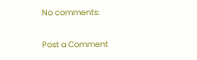No comments:

Post a Comment